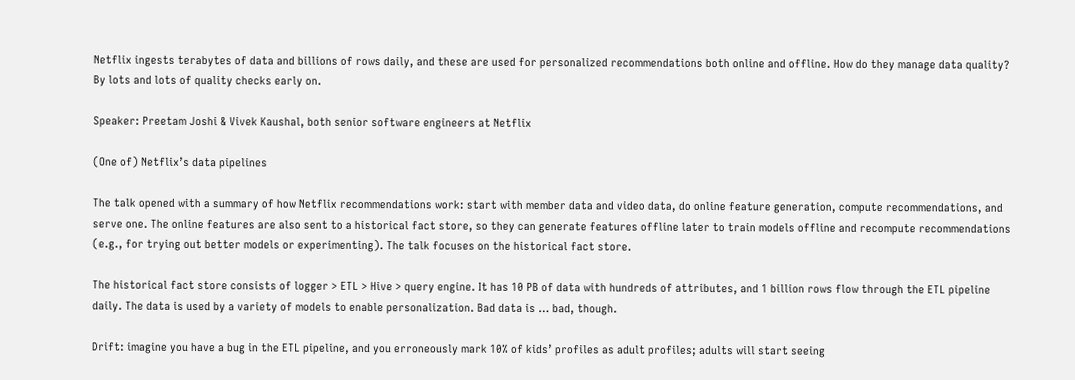Netflix ingests terabytes of data and billions of rows daily, and these are used for personalized recommendations both online and offline. How do they manage data quality? By lots and lots of quality checks early on.

Speaker: Preetam Joshi & Vivek Kaushal, both senior software engineers at Netflix

(One of) Netflix’s data pipelines

The talk opened with a summary of how Netflix recommendations work: start with member data and video data, do online feature generation, compute recommendations, and serve one. The online features are also sent to a historical fact store, so they can generate features offline later to train models offline and recompute recommendations (e.g., for trying out better models or experimenting). The talk focuses on the historical fact store.

The historical fact store consists of logger > ETL > Hive > query engine. It has 10 PB of data with hundreds of attributes, and 1 billion rows flow through the ETL pipeline daily. The data is used by a variety of models to enable personalization. Bad data is … bad, though.

Drift: imagine you have a bug in the ETL pipeline, and you erroneously mark 10% of kids’ profiles as adult profiles; adults will start seeing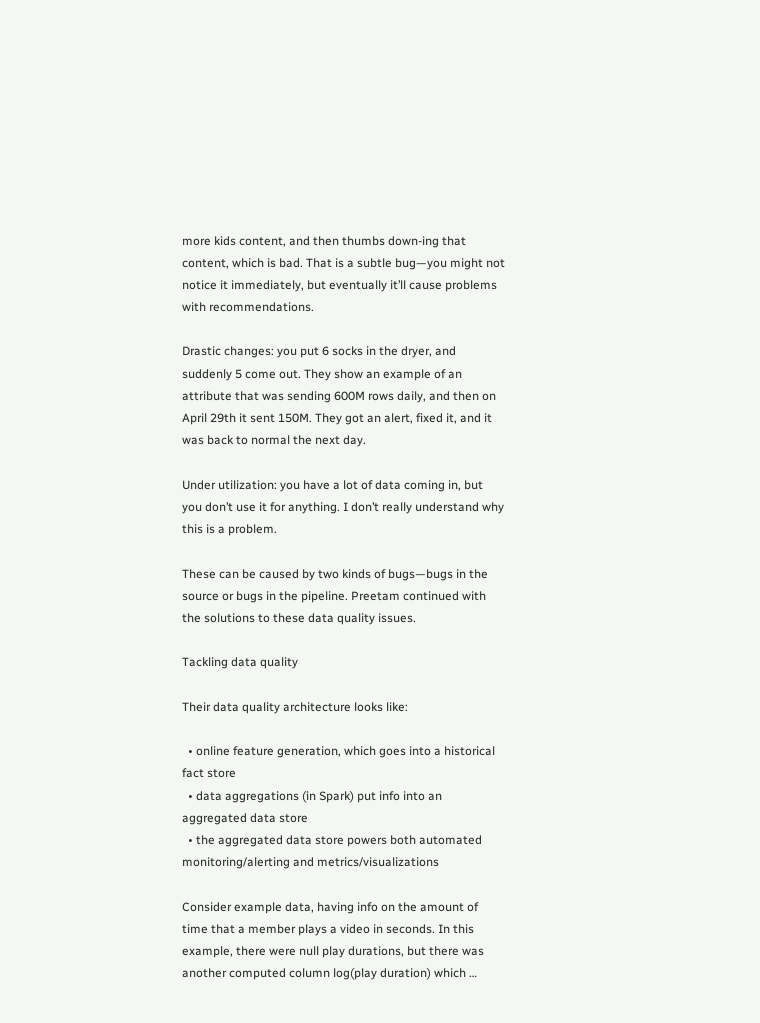more kids content, and then thumbs down-ing that content, which is bad. That is a subtle bug—you might not notice it immediately, but eventually it’ll cause problems with recommendations.

Drastic changes: you put 6 socks in the dryer, and suddenly 5 come out. They show an example of an attribute that was sending 600M rows daily, and then on April 29th it sent 150M. They got an alert, fixed it, and it was back to normal the next day.

Under utilization: you have a lot of data coming in, but you don’t use it for anything. I don’t really understand why this is a problem.

These can be caused by two kinds of bugs—bugs in the source or bugs in the pipeline. Preetam continued with the solutions to these data quality issues.

Tackling data quality

Their data quality architecture looks like:

  • online feature generation, which goes into a historical fact store
  • data aggregations (in Spark) put info into an aggregated data store
  • the aggregated data store powers both automated monitoring/alerting and metrics/visualizations

Consider example data, having info on the amount of time that a member plays a video in seconds. In this example, there were null play durations, but there was another computed column log(play duration) which …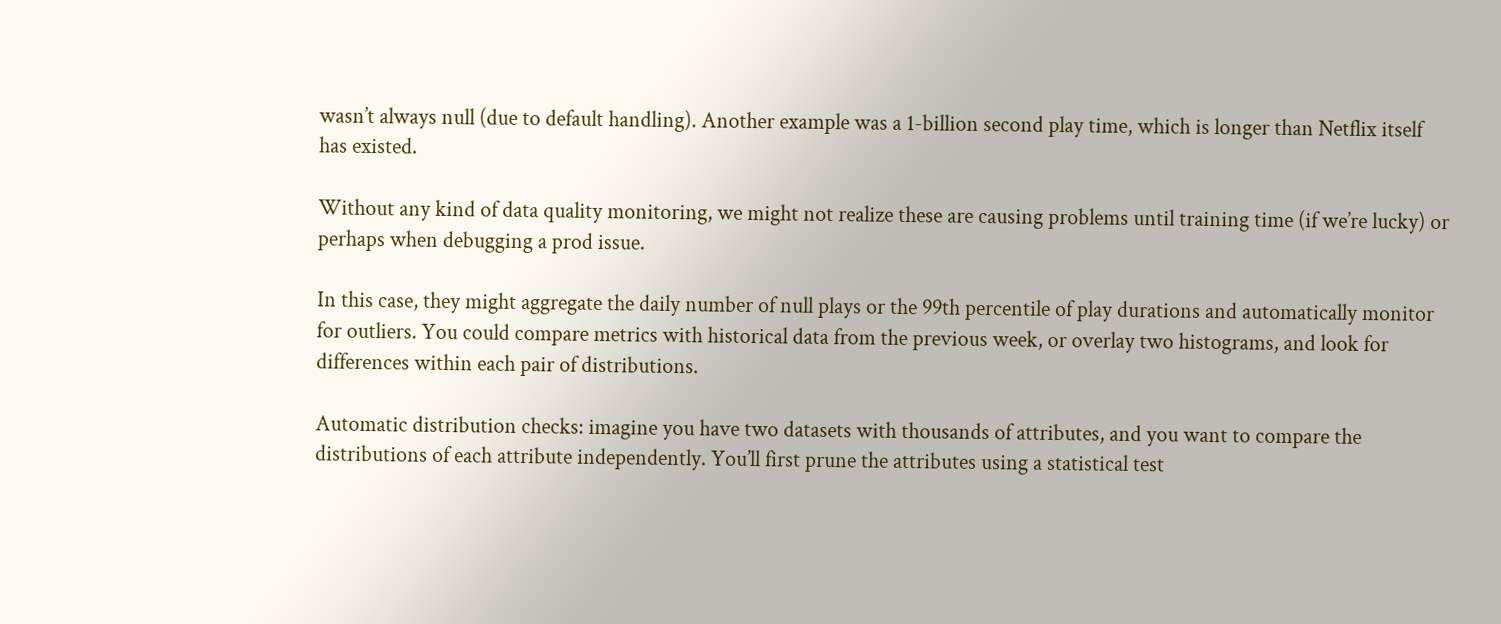wasn’t always null (due to default handling). Another example was a 1-billion second play time, which is longer than Netflix itself has existed.

Without any kind of data quality monitoring, we might not realize these are causing problems until training time (if we’re lucky) or perhaps when debugging a prod issue.

In this case, they might aggregate the daily number of null plays or the 99th percentile of play durations and automatically monitor for outliers. You could compare metrics with historical data from the previous week, or overlay two histograms, and look for differences within each pair of distributions.

Automatic distribution checks: imagine you have two datasets with thousands of attributes, and you want to compare the distributions of each attribute independently. You’ll first prune the attributes using a statistical test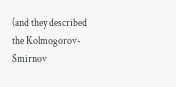(and they described the Kolmogorov-Smirnov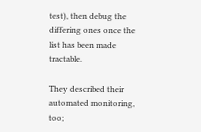test), then debug the differing ones once the list has been made tractable.

They described their automated monitoring, too;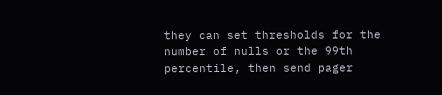they can set thresholds for the number of nulls or the 99th percentile, then send pager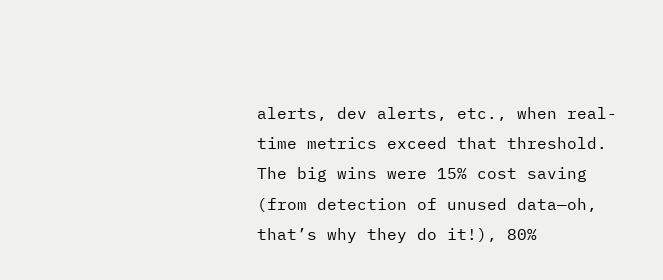alerts, dev alerts, etc., when real-time metrics exceed that threshold. The big wins were 15% cost saving (from detection of unused data—oh, that’s why they do it!), 80%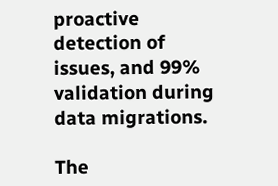proactive detection of issues, and 99% validation during data migrations.

The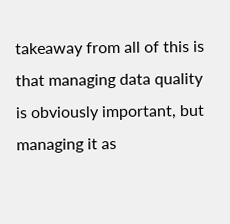takeaway from all of this is that managing data quality is obviously important, but managing it as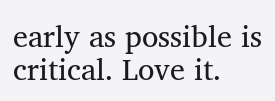early as possible is critical. Love it.